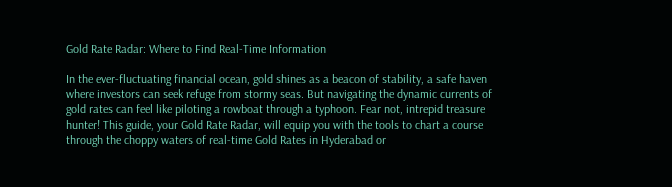Gold Rate Radar: Where to Find Real-Time Information

In the ever-fluctuating financial ocean, gold shines as a beacon of stability, a safe haven where investors can seek refuge from stormy seas. But navigating the dynamic currents of gold rates can feel like piloting a rowboat through a typhoon. Fear not, intrepid treasure hunter! This guide, your Gold Rate Radar, will equip you with the tools to chart a course through the choppy waters of real-time Gold Rates in Hyderabad or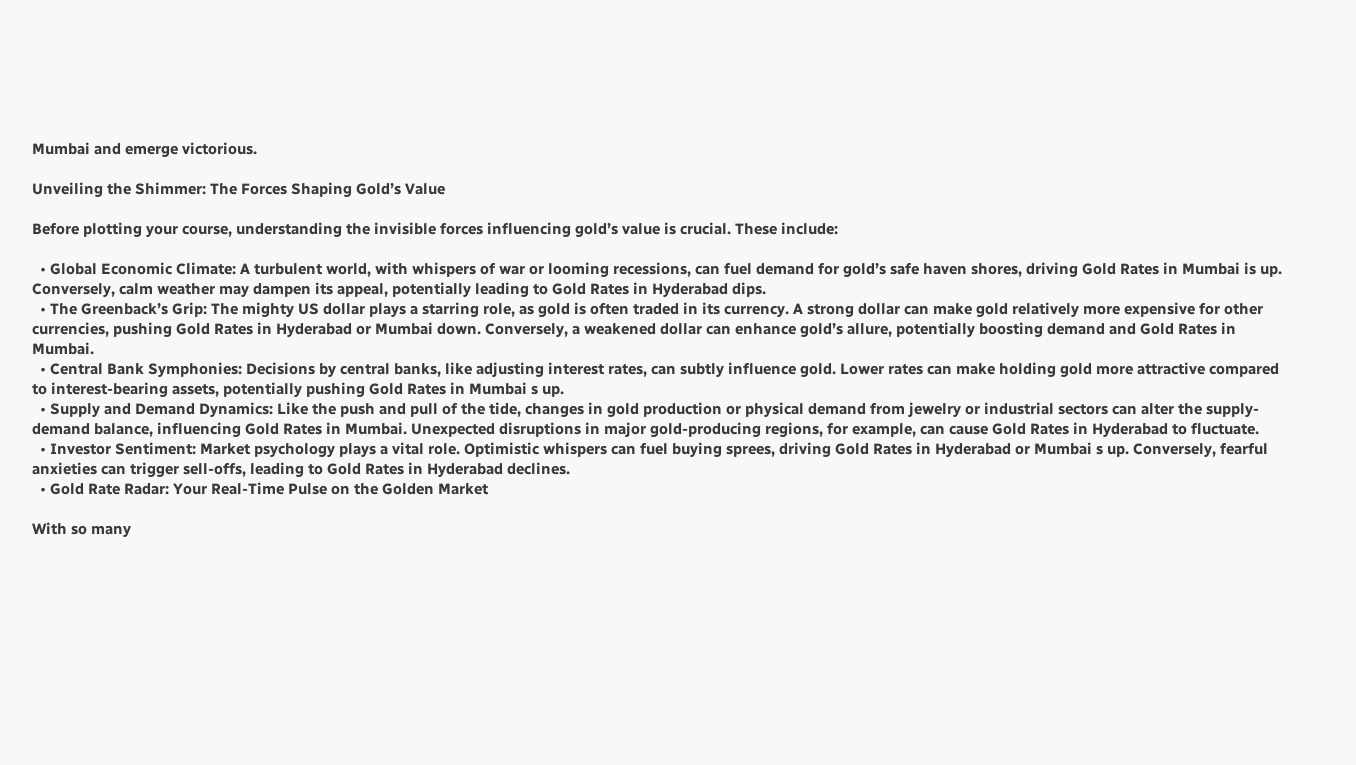Mumbai and emerge victorious.

Unveiling the Shimmer: The Forces Shaping Gold’s Value

Before plotting your course, understanding the invisible forces influencing gold’s value is crucial. These include:

  • Global Economic Climate: A turbulent world, with whispers of war or looming recessions, can fuel demand for gold’s safe haven shores, driving Gold Rates in Mumbai is up. Conversely, calm weather may dampen its appeal, potentially leading to Gold Rates in Hyderabad dips.
  • The Greenback’s Grip: The mighty US dollar plays a starring role, as gold is often traded in its currency. A strong dollar can make gold relatively more expensive for other currencies, pushing Gold Rates in Hyderabad or Mumbai down. Conversely, a weakened dollar can enhance gold’s allure, potentially boosting demand and Gold Rates in Mumbai.
  • Central Bank Symphonies: Decisions by central banks, like adjusting interest rates, can subtly influence gold. Lower rates can make holding gold more attractive compared to interest-bearing assets, potentially pushing Gold Rates in Mumbai s up.
  • Supply and Demand Dynamics: Like the push and pull of the tide, changes in gold production or physical demand from jewelry or industrial sectors can alter the supply-demand balance, influencing Gold Rates in Mumbai. Unexpected disruptions in major gold-producing regions, for example, can cause Gold Rates in Hyderabad to fluctuate.
  • Investor Sentiment: Market psychology plays a vital role. Optimistic whispers can fuel buying sprees, driving Gold Rates in Hyderabad or Mumbai s up. Conversely, fearful anxieties can trigger sell-offs, leading to Gold Rates in Hyderabad declines.
  • Gold Rate Radar: Your Real-Time Pulse on the Golden Market

With so many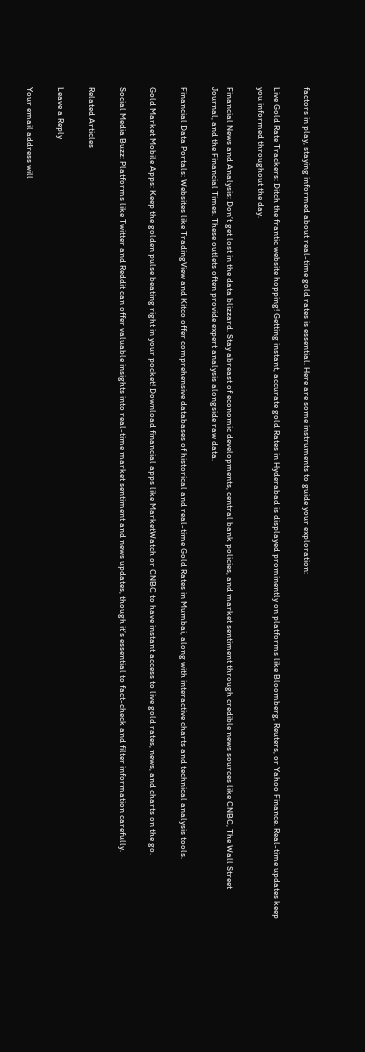factors in play, staying informed about real-time gold rates is essential. Here are some instruments to guide your exploration:

Live Gold Rate Trackers: Ditch the frantic website hopping! Getting instant, accurate gold Rates in Hyderabad is displayed prominently on platforms like Bloomberg, Reuters, or Yahoo Finance. Real-time updates keep you informed throughout the day.

Financial News and Analysis: Don’t get lost in the data blizzard. Stay abreast of economic developments, central bank policies, and market sentiment through credible news sources like CNBC, The Wall Street Journal, and the Financial Times. These outlets often provide expert analysis alongside raw data.

Financial Data Portals: Websites like TradingView and Kitco offer comprehensive databases of historical and real-time Gold Rates in Mumbai, along with interactive charts and technical analysis tools.

Gold Market Mobile Apps: Keep the golden pulse beating right in your pocket! Download financial apps like MarketWatch or CNBC to have instant access to live gold rates, news, and charts on the go.

Social Media Buzz: Platforms like Twitter and Reddit can offer valuable insights into real-time market sentiment and news updates, though it’s essential to fact-check and filter information carefully.

Related Articles

Leave a Reply

Your email address will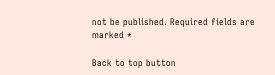not be published. Required fields are marked *

Back to top button